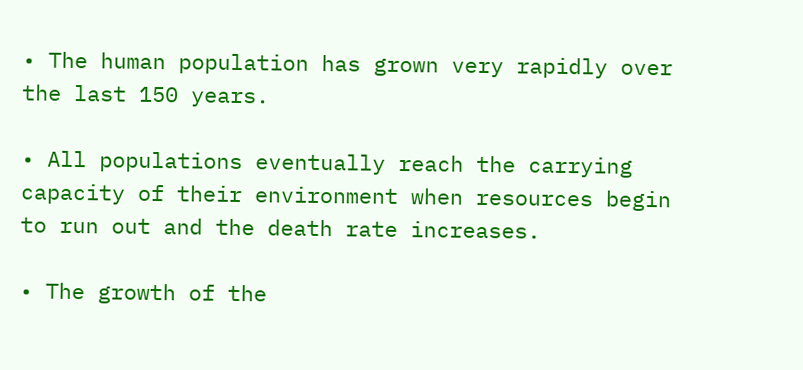• The human population has grown very rapidly over the last 150 years.

• All populations eventually reach the carrying capacity of their environment when resources begin to run out and the death rate increases.

• The growth of the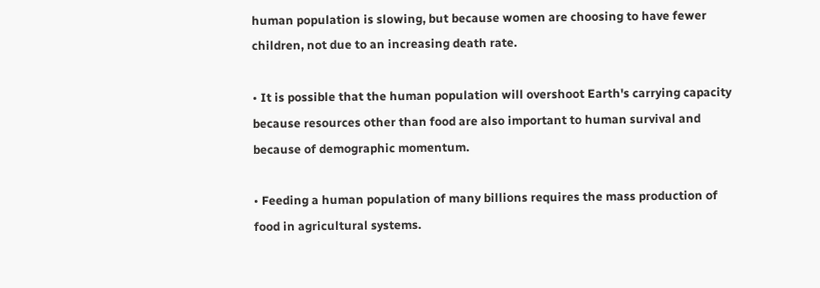human population is slowing, but because women are choosing to have fewer children, not due to an increasing death rate.

• It is possible that the human population will overshoot Earth's carrying capacity because resources other than food are also important to human survival and because of demographic momentum.

• Feeding a human population of many billions requires the mass production of food in agricultural systems.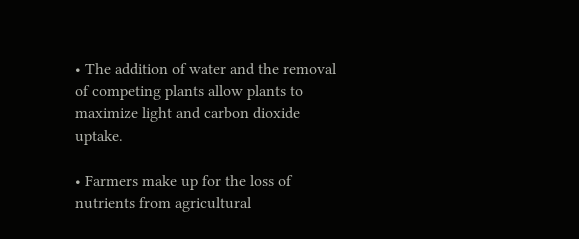• The addition of water and the removal of competing plants allow plants to maximize light and carbon dioxide uptake.

• Farmers make up for the loss of nutrients from agricultural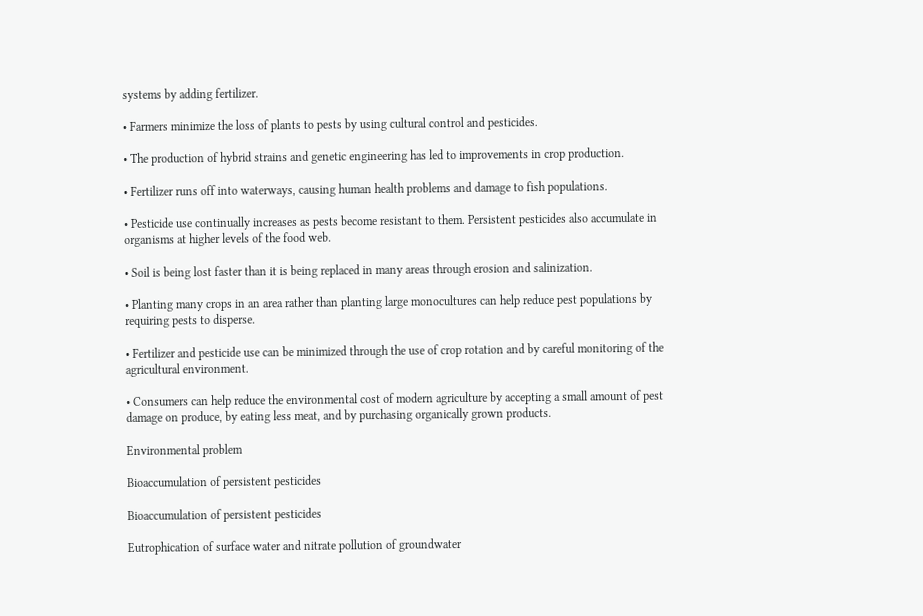systems by adding fertilizer.

• Farmers minimize the loss of plants to pests by using cultural control and pesticides.

• The production of hybrid strains and genetic engineering has led to improvements in crop production.

• Fertilizer runs off into waterways, causing human health problems and damage to fish populations.

• Pesticide use continually increases as pests become resistant to them. Persistent pesticides also accumulate in organisms at higher levels of the food web.

• Soil is being lost faster than it is being replaced in many areas through erosion and salinization.

• Planting many crops in an area rather than planting large monocultures can help reduce pest populations by requiring pests to disperse.

• Fertilizer and pesticide use can be minimized through the use of crop rotation and by careful monitoring of the agricultural environment.

• Consumers can help reduce the environmental cost of modern agriculture by accepting a small amount of pest damage on produce, by eating less meat, and by purchasing organically grown products.

Environmental problem

Bioaccumulation of persistent pesticides

Bioaccumulation of persistent pesticides

Eutrophication of surface water and nitrate pollution of groundwater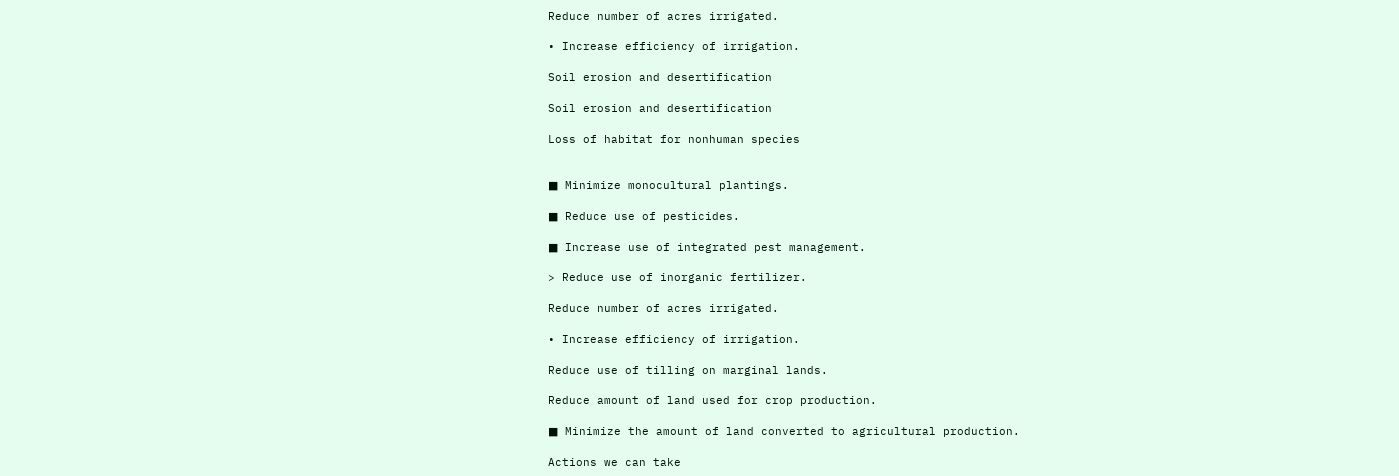Reduce number of acres irrigated.

• Increase efficiency of irrigation.

Soil erosion and desertification

Soil erosion and desertification

Loss of habitat for nonhuman species


■ Minimize monocultural plantings.

■ Reduce use of pesticides.

■ Increase use of integrated pest management.

> Reduce use of inorganic fertilizer.

Reduce number of acres irrigated.

• Increase efficiency of irrigation.

Reduce use of tilling on marginal lands.

Reduce amount of land used for crop production.

■ Minimize the amount of land converted to agricultural production.

Actions we can take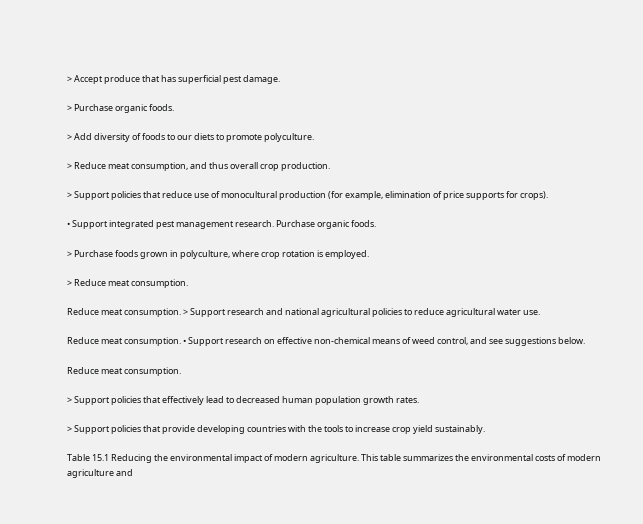> Accept produce that has superficial pest damage.

> Purchase organic foods.

> Add diversity of foods to our diets to promote polyculture.

> Reduce meat consumption, and thus overall crop production.

> Support policies that reduce use of monocultural production (for example, elimination of price supports for crops).

• Support integrated pest management research. Purchase organic foods.

> Purchase foods grown in polyculture, where crop rotation is employed.

> Reduce meat consumption.

Reduce meat consumption. > Support research and national agricultural policies to reduce agricultural water use.

Reduce meat consumption. • Support research on effective non-chemical means of weed control, and see suggestions below.

Reduce meat consumption.

> Support policies that effectively lead to decreased human population growth rates.

> Support policies that provide developing countries with the tools to increase crop yield sustainably.

Table 15.1 Reducing the environmental impact of modern agriculture. This table summarizes the environmental costs of modern agriculture and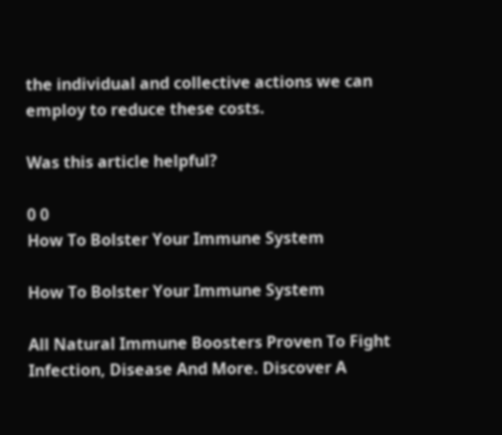the individual and collective actions we can employ to reduce these costs.

Was this article helpful?

0 0
How To Bolster Your Immune System

How To Bolster Your Immune System

All Natural Immune Boosters Proven To Fight Infection, Disease And More. Discover A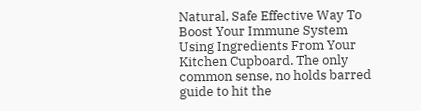Natural, Safe Effective Way To Boost Your Immune System Using Ingredients From Your Kitchen Cupboard. The only common sense, no holds barred guide to hit the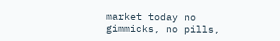market today no gimmicks, no pills,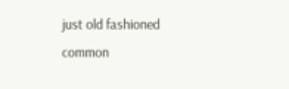just old fashioned common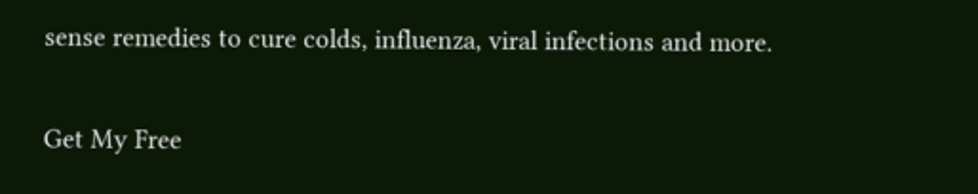sense remedies to cure colds, influenza, viral infections and more.

Get My Free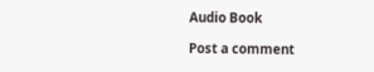Audio Book

Post a comment